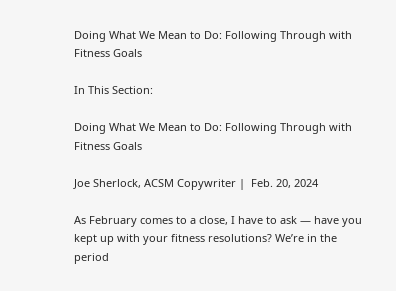Doing What We Mean to Do: Following Through with Fitness Goals

In This Section:

Doing What We Mean to Do: Following Through with Fitness Goals

Joe Sherlock, ACSM Copywriter |  Feb. 20, 2024

As February comes to a close, I have to ask — have you kept up with your fitness resolutions? We’re in the period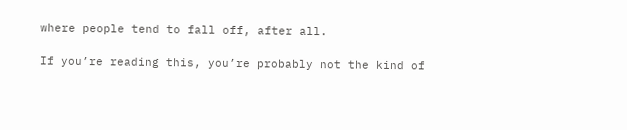where people tend to fall off, after all.

If you’re reading this, you’re probably not the kind of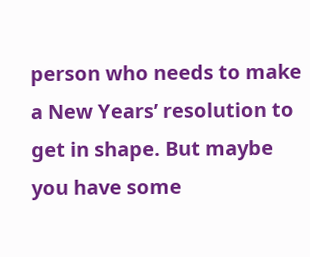person who needs to make a New Years’ resolution to get in shape. But maybe you have some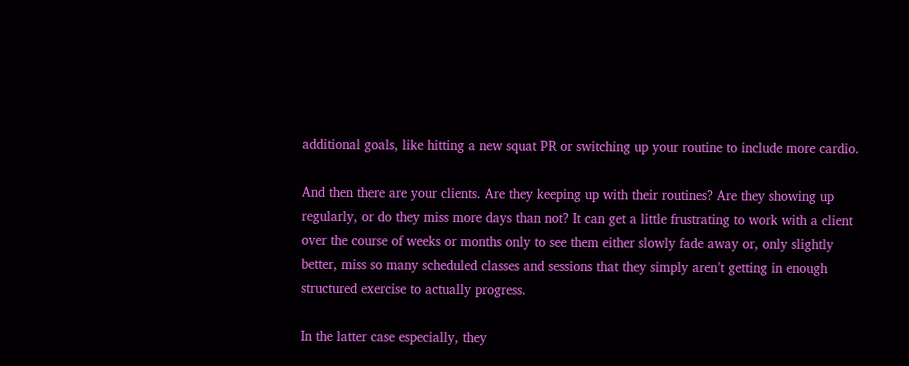additional goals, like hitting a new squat PR or switching up your routine to include more cardio.

And then there are your clients. Are they keeping up with their routines? Are they showing up regularly, or do they miss more days than not? It can get a little frustrating to work with a client over the course of weeks or months only to see them either slowly fade away or, only slightly better, miss so many scheduled classes and sessions that they simply aren’t getting in enough structured exercise to actually progress.

In the latter case especially, they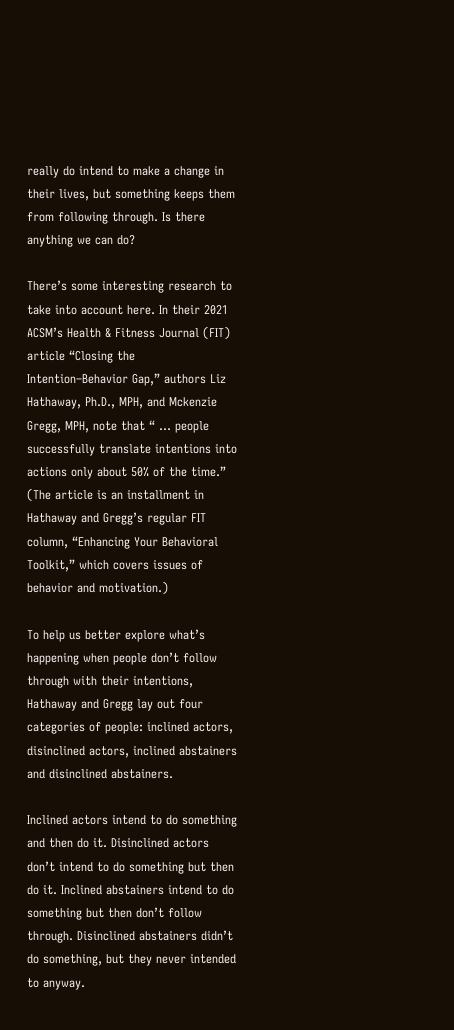really do intend to make a change in their lives, but something keeps them from following through. Is there anything we can do?

There’s some interesting research to take into account here. In their 2021 ACSM’s Health & Fitness Journal (FIT) article “Closing the Intention–Behavior Gap,” authors Liz Hathaway, Ph.D., MPH, and Mckenzie Gregg, MPH, note that “ … people successfully translate intentions into actions only about 50% of the time.” (The article is an installment in Hathaway and Gregg’s regular FIT column, “Enhancing Your Behavioral Toolkit,” which covers issues of behavior and motivation.)

To help us better explore what’s happening when people don’t follow through with their intentions, Hathaway and Gregg lay out four categories of people: inclined actors, disinclined actors, inclined abstainers and disinclined abstainers.

Inclined actors intend to do something and then do it. Disinclined actors don’t intend to do something but then do it. Inclined abstainers intend to do something but then don’t follow through. Disinclined abstainers didn’t do something, but they never intended to anyway.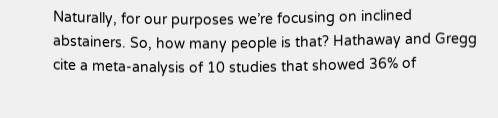Naturally, for our purposes we’re focusing on inclined abstainers. So, how many people is that? Hathaway and Gregg cite a meta-analysis of 10 studies that showed 36% of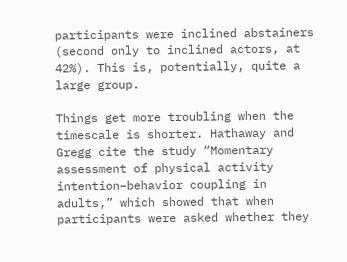participants were inclined abstainers (second only to inclined actors, at 42%). This is, potentially, quite a large group.

Things get more troubling when the timescale is shorter. Hathaway and Gregg cite the study “Momentary assessment of physical activity intention–behavior coupling in adults,” which showed that when participants were asked whether they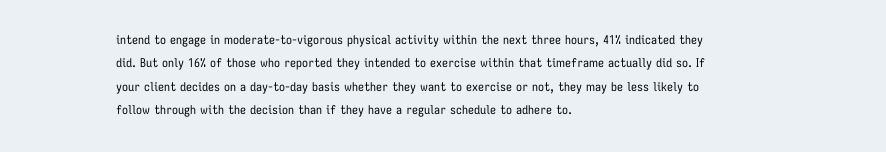intend to engage in moderate-to-vigorous physical activity within the next three hours, 41% indicated they did. But only 16% of those who reported they intended to exercise within that timeframe actually did so. If your client decides on a day-to-day basis whether they want to exercise or not, they may be less likely to follow through with the decision than if they have a regular schedule to adhere to.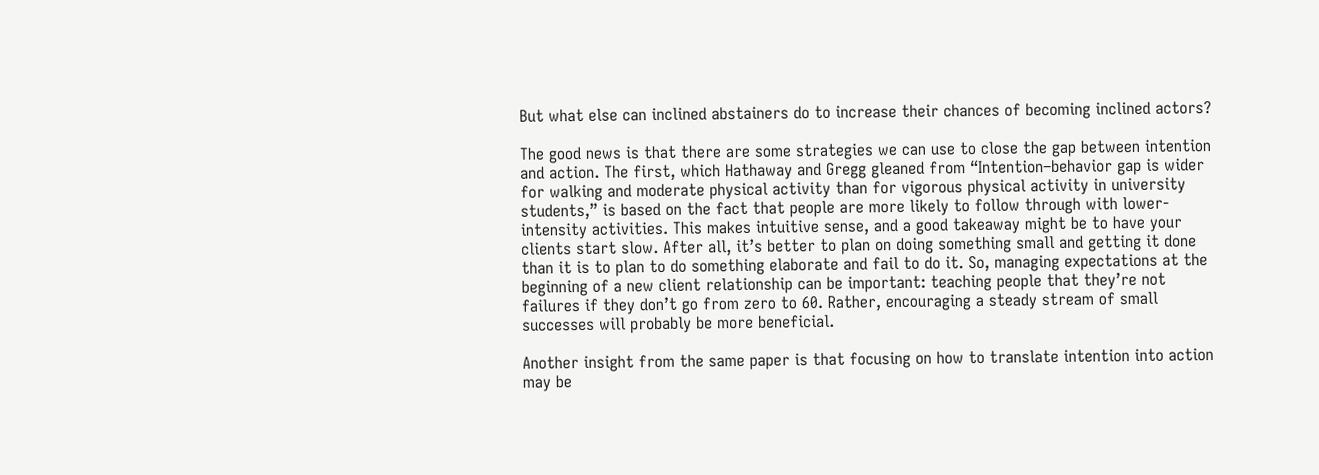But what else can inclined abstainers do to increase their chances of becoming inclined actors?

The good news is that there are some strategies we can use to close the gap between intention and action. The first, which Hathaway and Gregg gleaned from “Intention–behavior gap is wider for walking and moderate physical activity than for vigorous physical activity in university students,” is based on the fact that people are more likely to follow through with lower-intensity activities. This makes intuitive sense, and a good takeaway might be to have your clients start slow. After all, it’s better to plan on doing something small and getting it done than it is to plan to do something elaborate and fail to do it. So, managing expectations at the beginning of a new client relationship can be important: teaching people that they’re not failures if they don’t go from zero to 60. Rather, encouraging a steady stream of small successes will probably be more beneficial.

Another insight from the same paper is that focusing on how to translate intention into action may be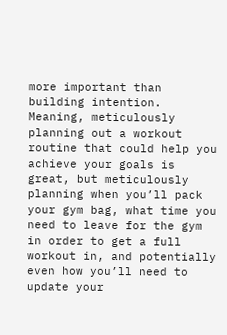more important than building intention. Meaning, meticulously planning out a workout routine that could help you achieve your goals is great, but meticulously planning when you’ll pack your gym bag, what time you need to leave for the gym in order to get a full workout in, and potentially even how you’ll need to update your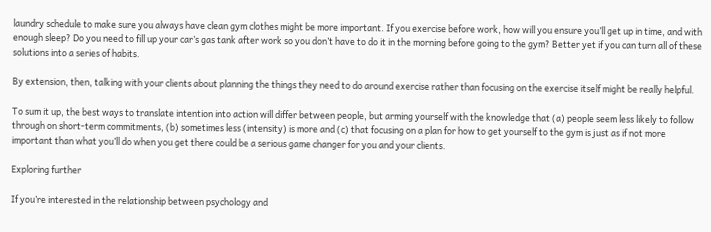laundry schedule to make sure you always have clean gym clothes might be more important. If you exercise before work, how will you ensure you’ll get up in time, and with enough sleep? Do you need to fill up your car’s gas tank after work so you don’t have to do it in the morning before going to the gym? Better yet if you can turn all of these solutions into a series of habits.

By extension, then, talking with your clients about planning the things they need to do around exercise rather than focusing on the exercise itself might be really helpful.

To sum it up, the best ways to translate intention into action will differ between people, but arming yourself with the knowledge that (a) people seem less likely to follow through on short-term commitments, (b) sometimes less (intensity) is more and (c) that focusing on a plan for how to get yourself to the gym is just as if not more important than what you’ll do when you get there could be a serious game changer for you and your clients.

Exploring further

If you’re interested in the relationship between psychology and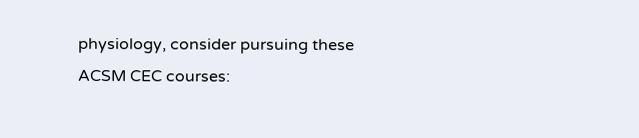physiology, consider pursuing these ACSM CEC courses: